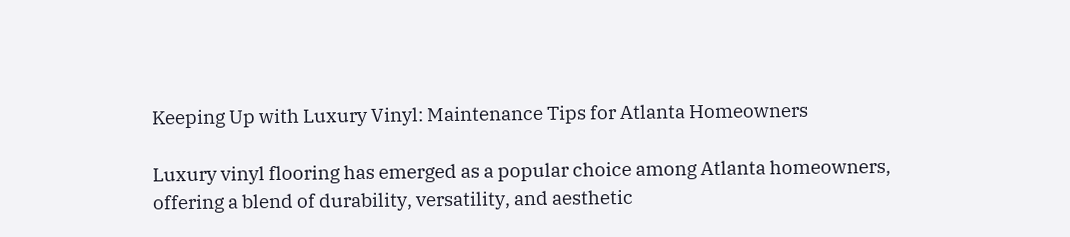Keeping Up with Luxury Vinyl: Maintenance Tips for Atlanta Homeowners

Luxury vinyl flooring has emerged as a popular choice among Atlanta homeowners, offering a blend of durability, versatility, and aesthetic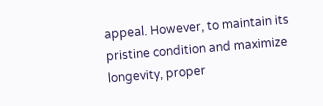appeal. However, to maintain its pristine condition and maximize longevity, proper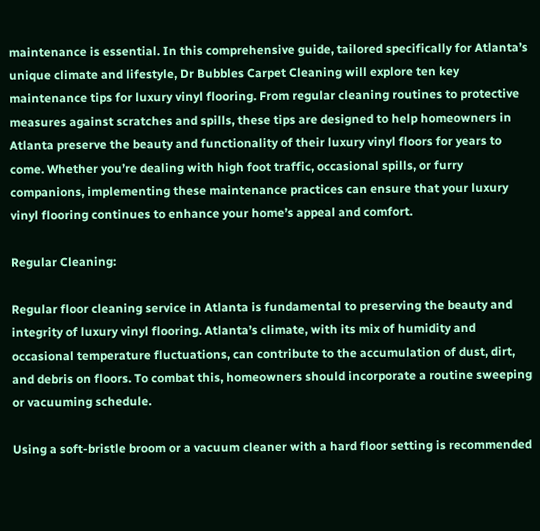maintenance is essential. In this comprehensive guide, tailored specifically for Atlanta’s unique climate and lifestyle, Dr Bubbles Carpet Cleaning will explore ten key maintenance tips for luxury vinyl flooring. From regular cleaning routines to protective measures against scratches and spills, these tips are designed to help homeowners in Atlanta preserve the beauty and functionality of their luxury vinyl floors for years to come. Whether you’re dealing with high foot traffic, occasional spills, or furry companions, implementing these maintenance practices can ensure that your luxury vinyl flooring continues to enhance your home’s appeal and comfort.

Regular Cleaning:

Regular floor cleaning service in Atlanta is fundamental to preserving the beauty and integrity of luxury vinyl flooring. Atlanta’s climate, with its mix of humidity and occasional temperature fluctuations, can contribute to the accumulation of dust, dirt, and debris on floors. To combat this, homeowners should incorporate a routine sweeping or vacuuming schedule.

Using a soft-bristle broom or a vacuum cleaner with a hard floor setting is recommended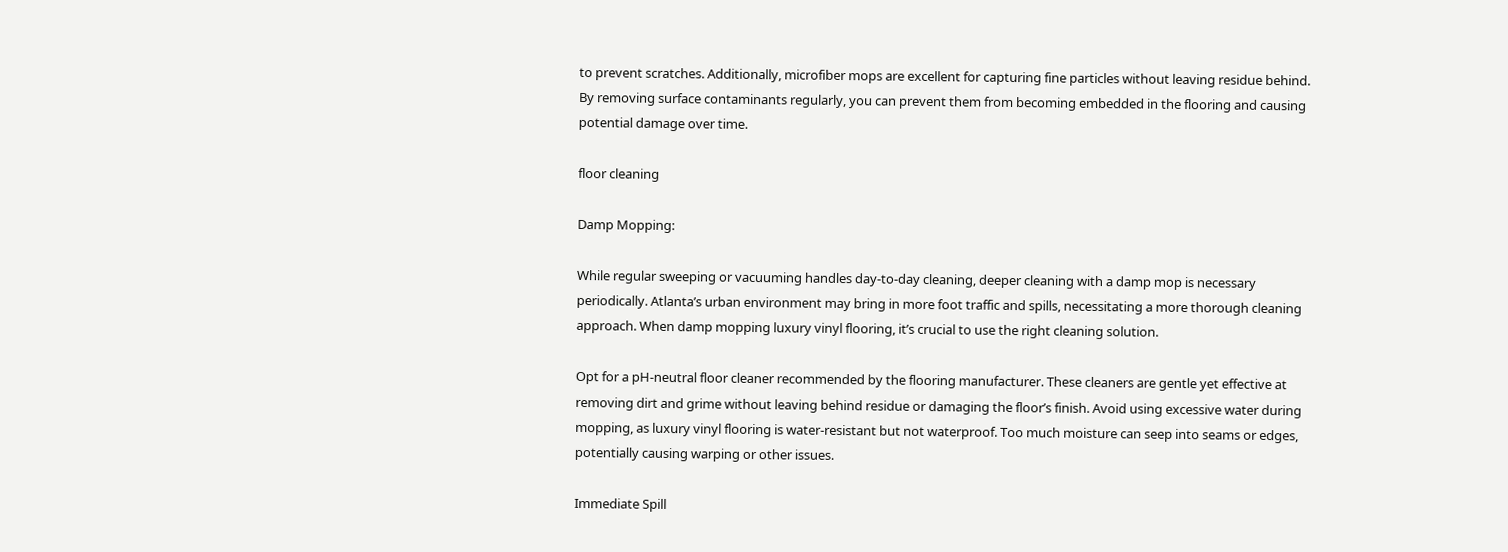to prevent scratches. Additionally, microfiber mops are excellent for capturing fine particles without leaving residue behind. By removing surface contaminants regularly, you can prevent them from becoming embedded in the flooring and causing potential damage over time.

floor cleaning

Damp Mopping:

While regular sweeping or vacuuming handles day-to-day cleaning, deeper cleaning with a damp mop is necessary periodically. Atlanta’s urban environment may bring in more foot traffic and spills, necessitating a more thorough cleaning approach. When damp mopping luxury vinyl flooring, it’s crucial to use the right cleaning solution.

Opt for a pH-neutral floor cleaner recommended by the flooring manufacturer. These cleaners are gentle yet effective at removing dirt and grime without leaving behind residue or damaging the floor’s finish. Avoid using excessive water during mopping, as luxury vinyl flooring is water-resistant but not waterproof. Too much moisture can seep into seams or edges, potentially causing warping or other issues.

Immediate Spill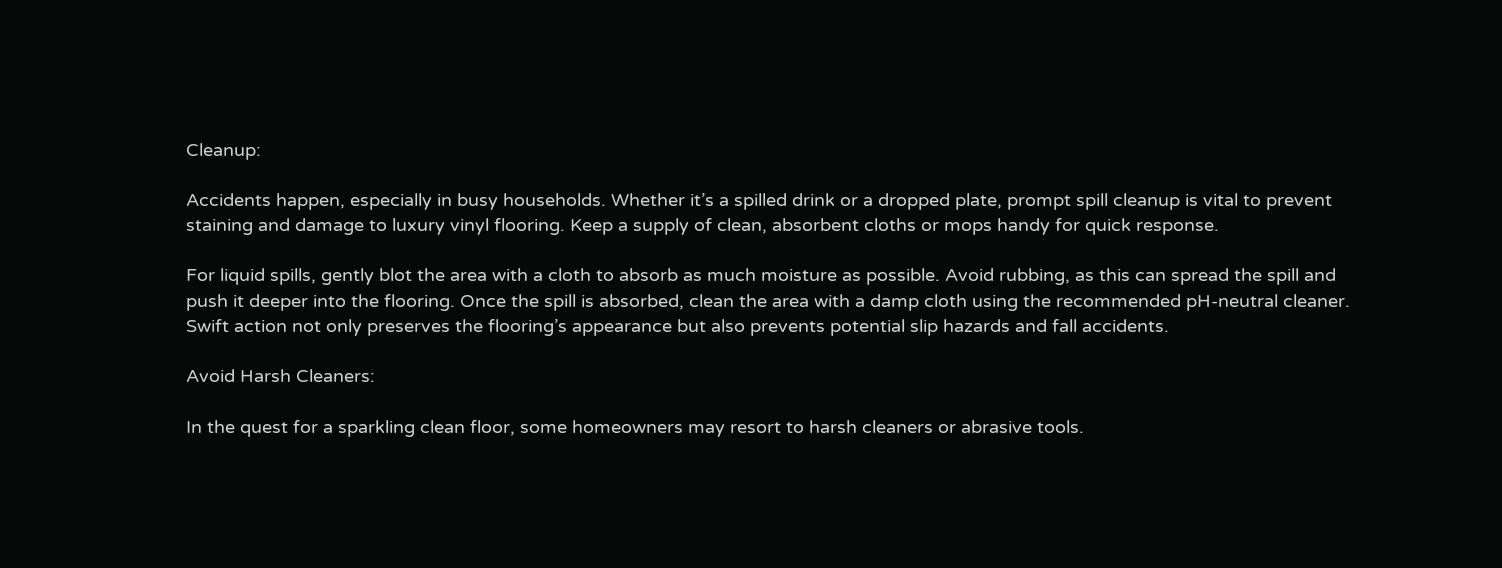Cleanup:

Accidents happen, especially in busy households. Whether it’s a spilled drink or a dropped plate, prompt spill cleanup is vital to prevent staining and damage to luxury vinyl flooring. Keep a supply of clean, absorbent cloths or mops handy for quick response.

For liquid spills, gently blot the area with a cloth to absorb as much moisture as possible. Avoid rubbing, as this can spread the spill and push it deeper into the flooring. Once the spill is absorbed, clean the area with a damp cloth using the recommended pH-neutral cleaner. Swift action not only preserves the flooring’s appearance but also prevents potential slip hazards and fall accidents.

Avoid Harsh Cleaners:

In the quest for a sparkling clean floor, some homeowners may resort to harsh cleaners or abrasive tools.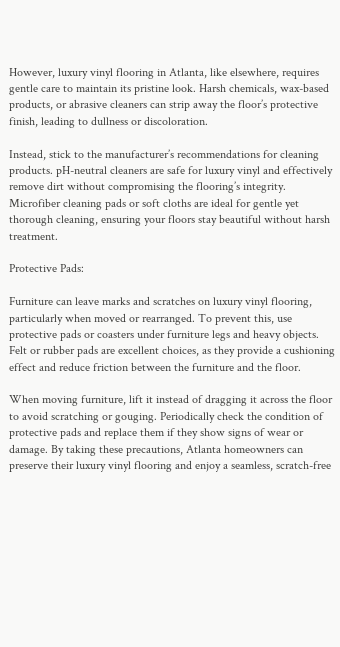However, luxury vinyl flooring in Atlanta, like elsewhere, requires gentle care to maintain its pristine look. Harsh chemicals, wax-based products, or abrasive cleaners can strip away the floor’s protective finish, leading to dullness or discoloration.

Instead, stick to the manufacturer’s recommendations for cleaning products. pH-neutral cleaners are safe for luxury vinyl and effectively remove dirt without compromising the flooring’s integrity. Microfiber cleaning pads or soft cloths are ideal for gentle yet thorough cleaning, ensuring your floors stay beautiful without harsh treatment.

Protective Pads:

Furniture can leave marks and scratches on luxury vinyl flooring, particularly when moved or rearranged. To prevent this, use protective pads or coasters under furniture legs and heavy objects. Felt or rubber pads are excellent choices, as they provide a cushioning effect and reduce friction between the furniture and the floor.

When moving furniture, lift it instead of dragging it across the floor to avoid scratching or gouging. Periodically check the condition of protective pads and replace them if they show signs of wear or damage. By taking these precautions, Atlanta homeowners can preserve their luxury vinyl flooring and enjoy a seamless, scratch-free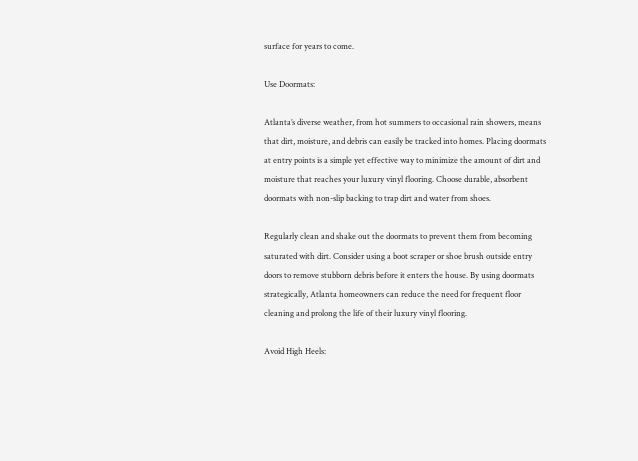surface for years to come.

Use Doormats:

Atlanta’s diverse weather, from hot summers to occasional rain showers, means that dirt, moisture, and debris can easily be tracked into homes. Placing doormats at entry points is a simple yet effective way to minimize the amount of dirt and moisture that reaches your luxury vinyl flooring. Choose durable, absorbent doormats with non-slip backing to trap dirt and water from shoes.

Regularly clean and shake out the doormats to prevent them from becoming saturated with dirt. Consider using a boot scraper or shoe brush outside entry doors to remove stubborn debris before it enters the house. By using doormats strategically, Atlanta homeowners can reduce the need for frequent floor cleaning and prolong the life of their luxury vinyl flooring.

Avoid High Heels: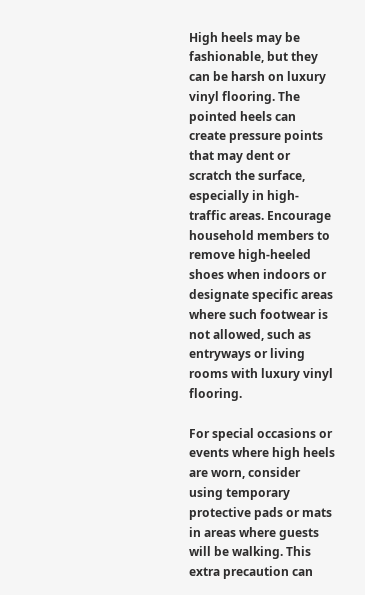High heels may be fashionable, but they can be harsh on luxury vinyl flooring. The pointed heels can create pressure points that may dent or scratch the surface, especially in high-traffic areas. Encourage household members to remove high-heeled shoes when indoors or designate specific areas where such footwear is not allowed, such as entryways or living rooms with luxury vinyl flooring.

For special occasions or events where high heels are worn, consider using temporary protective pads or mats in areas where guests will be walking. This extra precaution can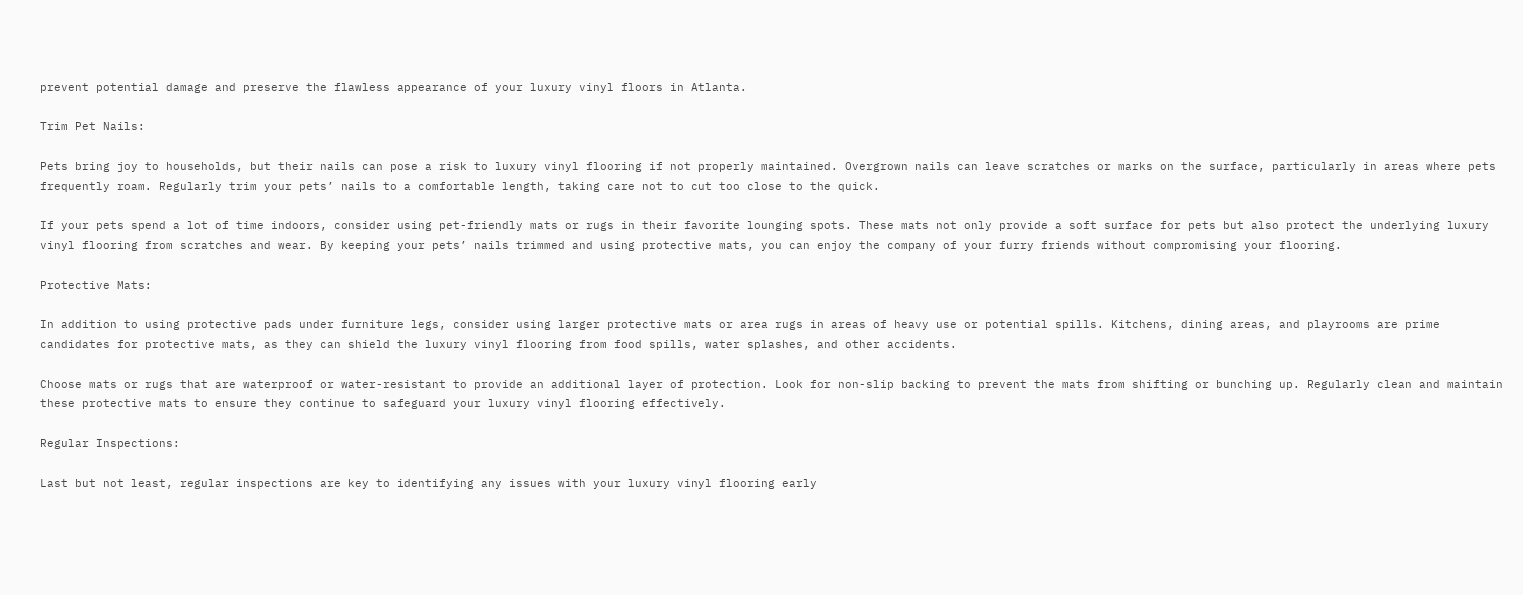prevent potential damage and preserve the flawless appearance of your luxury vinyl floors in Atlanta.

Trim Pet Nails:

Pets bring joy to households, but their nails can pose a risk to luxury vinyl flooring if not properly maintained. Overgrown nails can leave scratches or marks on the surface, particularly in areas where pets frequently roam. Regularly trim your pets’ nails to a comfortable length, taking care not to cut too close to the quick.

If your pets spend a lot of time indoors, consider using pet-friendly mats or rugs in their favorite lounging spots. These mats not only provide a soft surface for pets but also protect the underlying luxury vinyl flooring from scratches and wear. By keeping your pets’ nails trimmed and using protective mats, you can enjoy the company of your furry friends without compromising your flooring.

Protective Mats:

In addition to using protective pads under furniture legs, consider using larger protective mats or area rugs in areas of heavy use or potential spills. Kitchens, dining areas, and playrooms are prime candidates for protective mats, as they can shield the luxury vinyl flooring from food spills, water splashes, and other accidents.

Choose mats or rugs that are waterproof or water-resistant to provide an additional layer of protection. Look for non-slip backing to prevent the mats from shifting or bunching up. Regularly clean and maintain these protective mats to ensure they continue to safeguard your luxury vinyl flooring effectively.

Regular Inspections:

Last but not least, regular inspections are key to identifying any issues with your luxury vinyl flooring early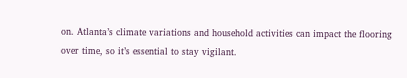on. Atlanta’s climate variations and household activities can impact the flooring over time, so it’s essential to stay vigilant.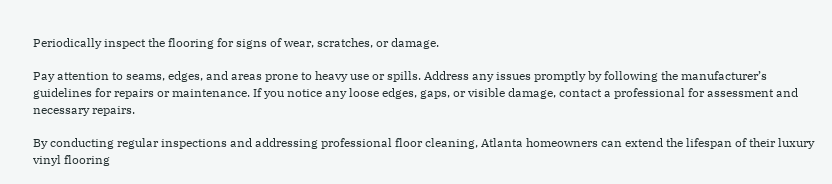Periodically inspect the flooring for signs of wear, scratches, or damage.

Pay attention to seams, edges, and areas prone to heavy use or spills. Address any issues promptly by following the manufacturer’s guidelines for repairs or maintenance. If you notice any loose edges, gaps, or visible damage, contact a professional for assessment and necessary repairs.

By conducting regular inspections and addressing professional floor cleaning, Atlanta homeowners can extend the lifespan of their luxury vinyl flooring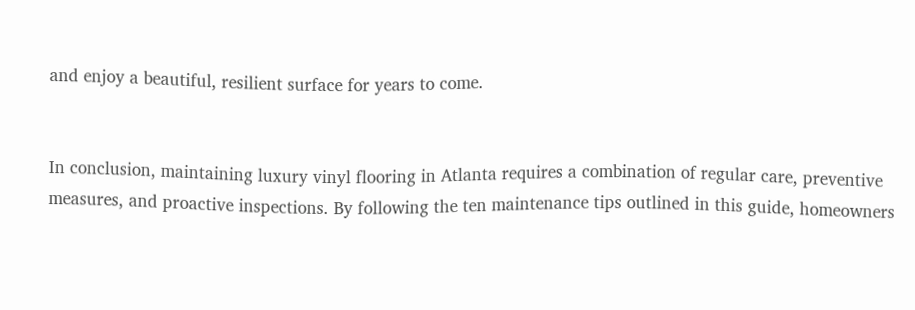and enjoy a beautiful, resilient surface for years to come.


In conclusion, maintaining luxury vinyl flooring in Atlanta requires a combination of regular care, preventive measures, and proactive inspections. By following the ten maintenance tips outlined in this guide, homeowners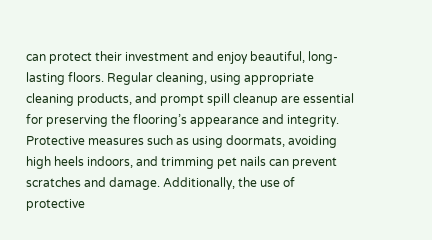can protect their investment and enjoy beautiful, long-lasting floors. Regular cleaning, using appropriate cleaning products, and prompt spill cleanup are essential for preserving the flooring’s appearance and integrity. Protective measures such as using doormats, avoiding high heels indoors, and trimming pet nails can prevent scratches and damage. Additionally, the use of protective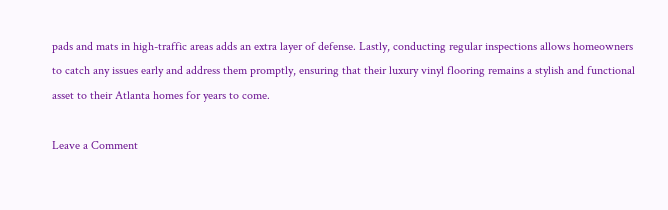pads and mats in high-traffic areas adds an extra layer of defense. Lastly, conducting regular inspections allows homeowners to catch any issues early and address them promptly, ensuring that their luxury vinyl flooring remains a stylish and functional asset to their Atlanta homes for years to come.

Leave a Comment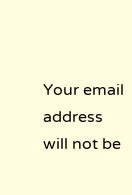Your email address will not be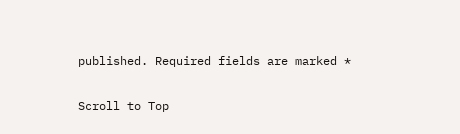published. Required fields are marked *

Scroll to Top